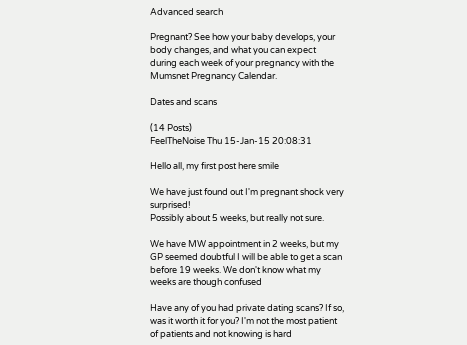Advanced search

Pregnant? See how your baby develops, your body changes, and what you can expect during each week of your pregnancy with the Mumsnet Pregnancy Calendar.

Dates and scans

(14 Posts)
FeelTheNoise Thu 15-Jan-15 20:08:31

Hello all, my first post here smile

We have just found out I'm pregnant shock very surprised!
Possibly about 5 weeks, but really not sure.

We have MW appointment in 2 weeks, but my GP seemed doubtful I will be able to get a scan before 19 weeks. We don't know what my weeks are though confused

Have any of you had private dating scans? If so, was it worth it for you? I'm not the most patient of patients and not knowing is hard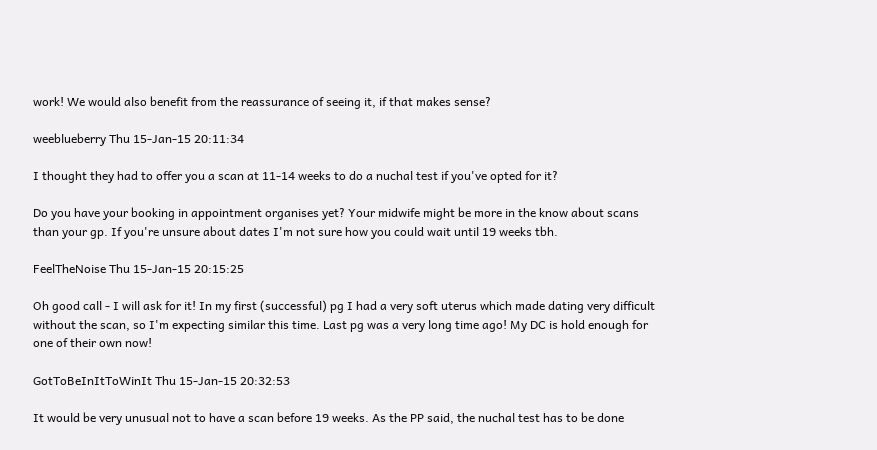work! We would also benefit from the reassurance of seeing it, if that makes sense?

weeblueberry Thu 15-Jan-15 20:11:34

I thought they had to offer you a scan at 11-14 weeks to do a nuchal test if you've opted for it?

Do you have your booking in appointment organises yet? Your midwife might be more in the know about scans than your gp. If you're unsure about dates I'm not sure how you could wait until 19 weeks tbh.

FeelTheNoise Thu 15-Jan-15 20:15:25

Oh good call - I will ask for it! In my first (successful) pg I had a very soft uterus which made dating very difficult without the scan, so I'm expecting similar this time. Last pg was a very long time ago! My DC is hold enough for one of their own now!

GotToBeInItToWinIt Thu 15-Jan-15 20:32:53

It would be very unusual not to have a scan before 19 weeks. As the PP said, the nuchal test has to be done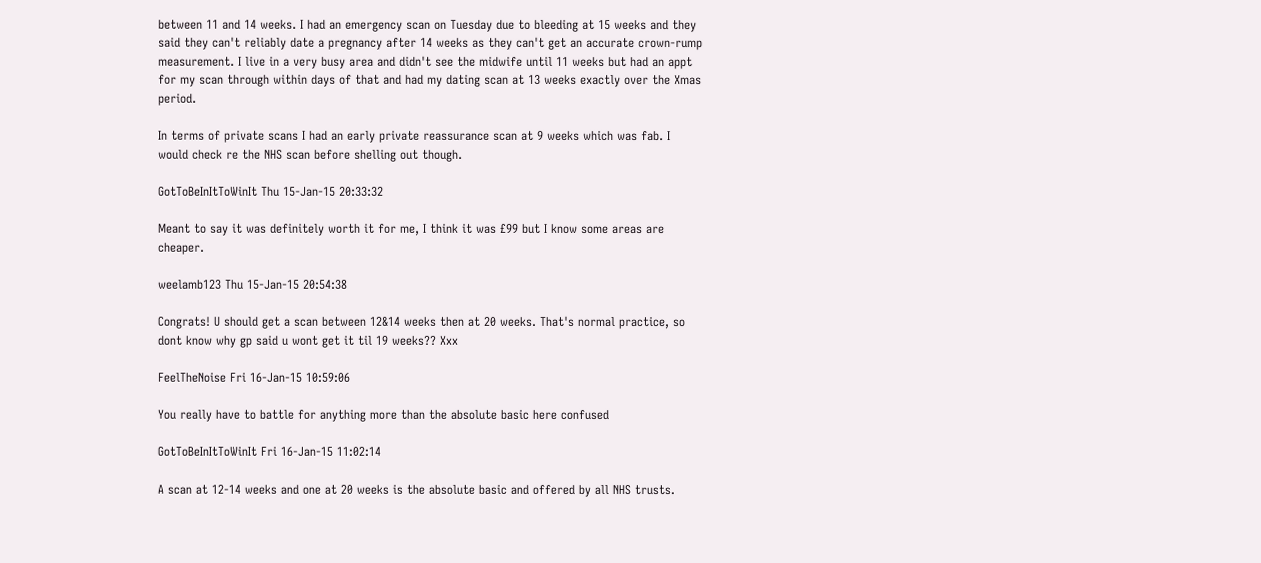between 11 and 14 weeks. I had an emergency scan on Tuesday due to bleeding at 15 weeks and they said they can't reliably date a pregnancy after 14 weeks as they can't get an accurate crown-rump measurement. I live in a very busy area and didn't see the midwife until 11 weeks but had an appt for my scan through within days of that and had my dating scan at 13 weeks exactly over the Xmas period.

In terms of private scans I had an early private reassurance scan at 9 weeks which was fab. I would check re the NHS scan before shelling out though.

GotToBeInItToWinIt Thu 15-Jan-15 20:33:32

Meant to say it was definitely worth it for me, I think it was £99 but I know some areas are cheaper.

weelamb123 Thu 15-Jan-15 20:54:38

Congrats! U should get a scan between 12&14 weeks then at 20 weeks. That's normal practice, so dont know why gp said u wont get it til 19 weeks?? Xxx

FeelTheNoise Fri 16-Jan-15 10:59:06

You really have to battle for anything more than the absolute basic here confused

GotToBeInItToWinIt Fri 16-Jan-15 11:02:14

A scan at 12-14 weeks and one at 20 weeks is the absolute basic and offered by all NHS trusts.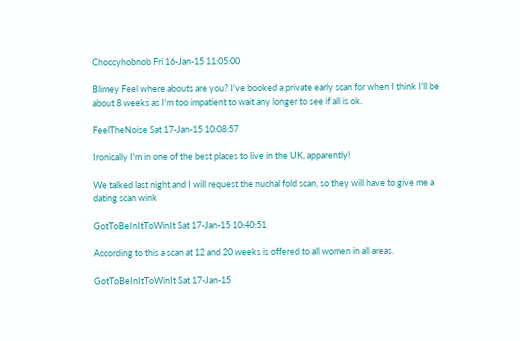Choccyhobnob Fri 16-Jan-15 11:05:00

Blimey Feel where abouts are you? I've booked a private early scan for when I think I'll be about 8 weeks as I'm too impatient to wait any longer to see if all is ok.

FeelTheNoise Sat 17-Jan-15 10:08:57

Ironically I'm in one of the best places to live in the UK, apparently!

We talked last night and I will request the nuchal fold scan, so they will have to give me a dating scan wink

GotToBeInItToWinIt Sat 17-Jan-15 10:40:51

According to this a scan at 12 and 20 weeks is offered to all women in all areas.

GotToBeInItToWinIt Sat 17-Jan-15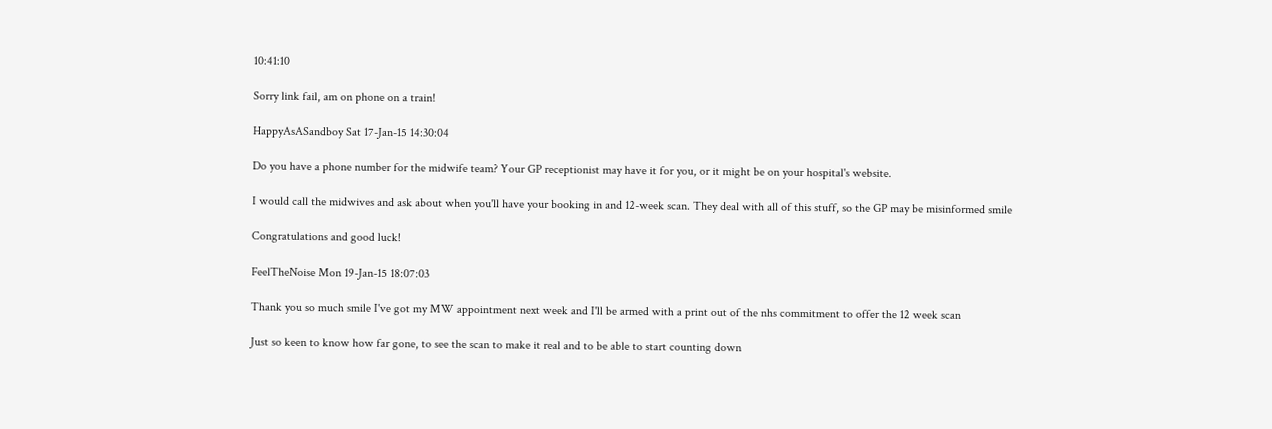10:41:10

Sorry link fail, am on phone on a train!

HappyAsASandboy Sat 17-Jan-15 14:30:04

Do you have a phone number for the midwife team? Your GP receptionist may have it for you, or it might be on your hospital's website.

I would call the midwives and ask about when you'll have your booking in and 12-week scan. They deal with all of this stuff, so the GP may be misinformed smile

Congratulations and good luck!

FeelTheNoise Mon 19-Jan-15 18:07:03

Thank you so much smile I've got my MW appointment next week and I'll be armed with a print out of the nhs commitment to offer the 12 week scan

Just so keen to know how far gone, to see the scan to make it real and to be able to start counting down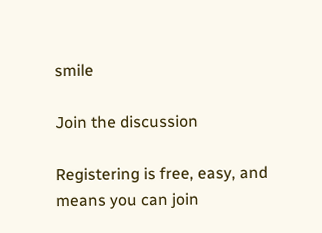smile

Join the discussion

Registering is free, easy, and means you can join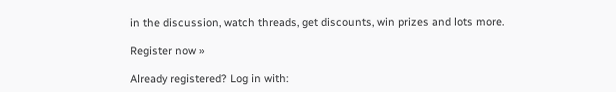in the discussion, watch threads, get discounts, win prizes and lots more.

Register now »

Already registered? Log in with: